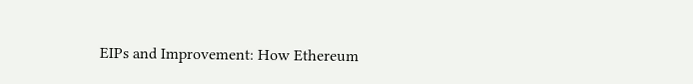EIPs and Improvement: How Ethereum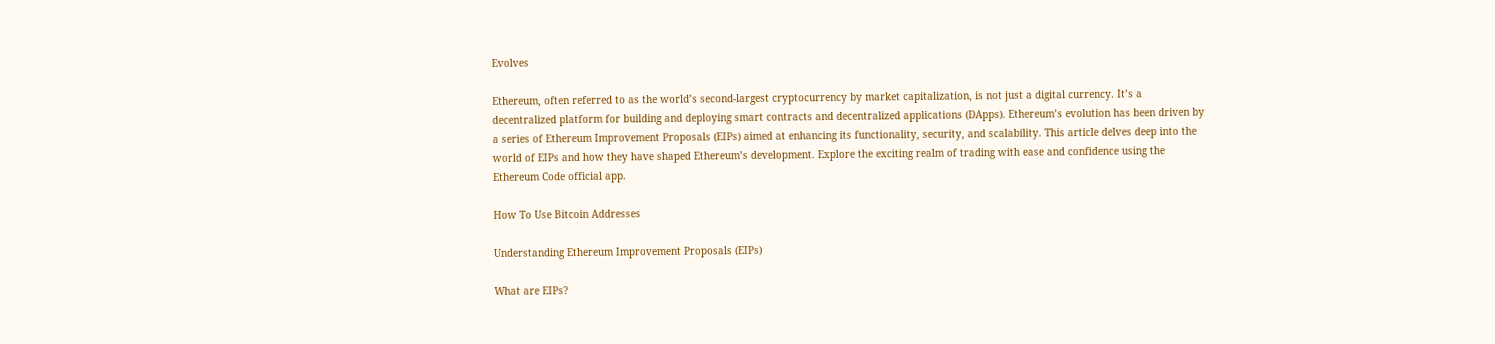Evolves

Ethereum, often referred to as the world’s second-largest cryptocurrency by market capitalization, is not just a digital currency. It’s a decentralized platform for building and deploying smart contracts and decentralized applications (DApps). Ethereum’s evolution has been driven by a series of Ethereum Improvement Proposals (EIPs) aimed at enhancing its functionality, security, and scalability. This article delves deep into the world of EIPs and how they have shaped Ethereum’s development. Explore the exciting realm of trading with ease and confidence using the Ethereum Code official app.

How To Use Bitcoin Addresses

Understanding Ethereum Improvement Proposals (EIPs)

What are EIPs?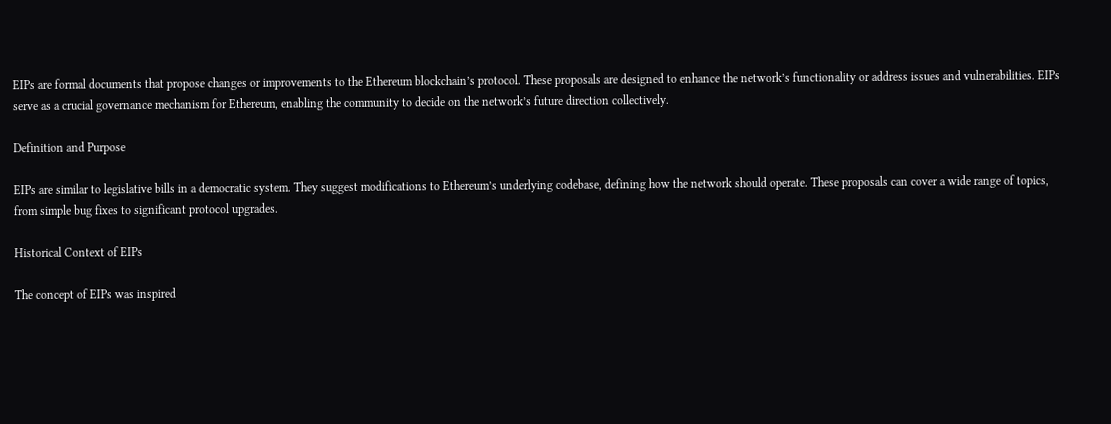EIPs are formal documents that propose changes or improvements to the Ethereum blockchain’s protocol. These proposals are designed to enhance the network’s functionality or address issues and vulnerabilities. EIPs serve as a crucial governance mechanism for Ethereum, enabling the community to decide on the network’s future direction collectively.

Definition and Purpose

EIPs are similar to legislative bills in a democratic system. They suggest modifications to Ethereum’s underlying codebase, defining how the network should operate. These proposals can cover a wide range of topics, from simple bug fixes to significant protocol upgrades.

Historical Context of EIPs

The concept of EIPs was inspired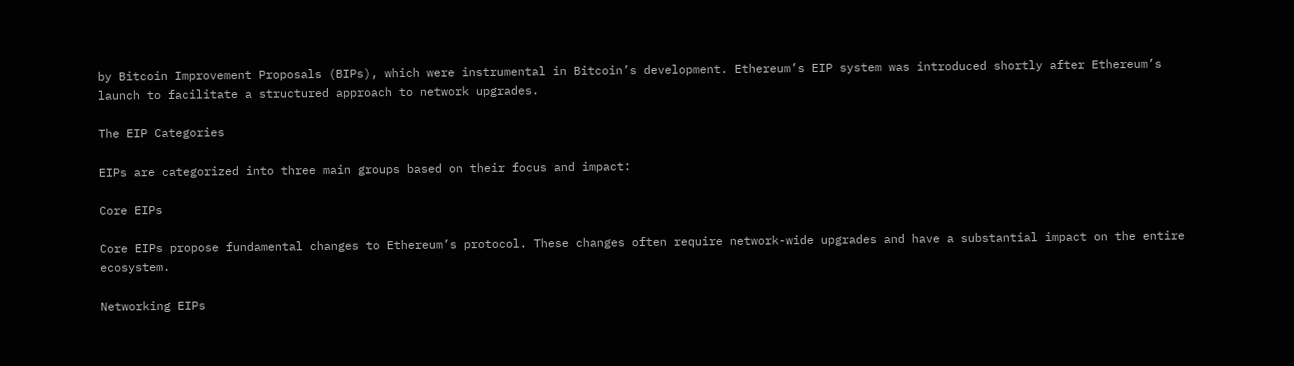by Bitcoin Improvement Proposals (BIPs), which were instrumental in Bitcoin’s development. Ethereum’s EIP system was introduced shortly after Ethereum’s launch to facilitate a structured approach to network upgrades.

The EIP Categories

EIPs are categorized into three main groups based on their focus and impact:

Core EIPs

Core EIPs propose fundamental changes to Ethereum’s protocol. These changes often require network-wide upgrades and have a substantial impact on the entire ecosystem.

Networking EIPs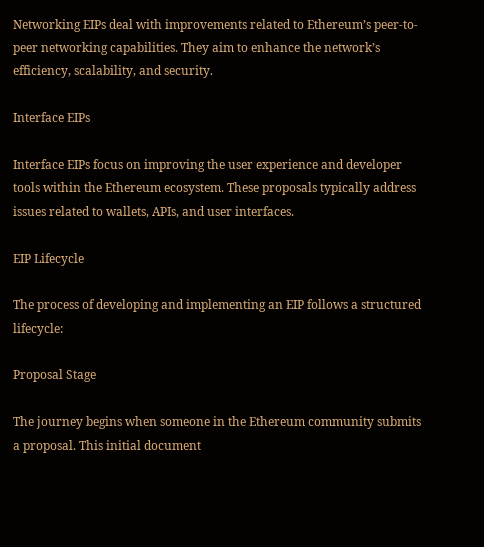Networking EIPs deal with improvements related to Ethereum’s peer-to-peer networking capabilities. They aim to enhance the network’s efficiency, scalability, and security.

Interface EIPs

Interface EIPs focus on improving the user experience and developer tools within the Ethereum ecosystem. These proposals typically address issues related to wallets, APIs, and user interfaces.

EIP Lifecycle

The process of developing and implementing an EIP follows a structured lifecycle:

Proposal Stage

The journey begins when someone in the Ethereum community submits a proposal. This initial document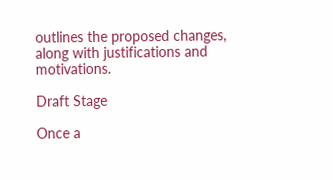outlines the proposed changes, along with justifications and motivations.

Draft Stage

Once a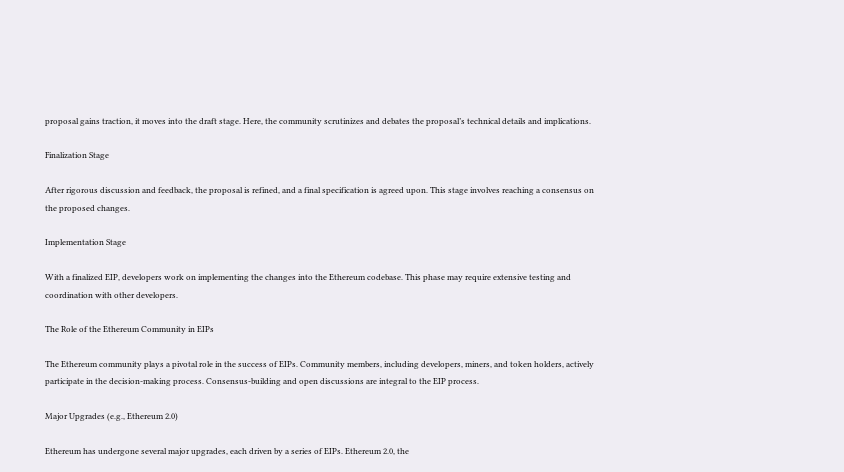proposal gains traction, it moves into the draft stage. Here, the community scrutinizes and debates the proposal’s technical details and implications.

Finalization Stage

After rigorous discussion and feedback, the proposal is refined, and a final specification is agreed upon. This stage involves reaching a consensus on the proposed changes.

Implementation Stage

With a finalized EIP, developers work on implementing the changes into the Ethereum codebase. This phase may require extensive testing and coordination with other developers.

The Role of the Ethereum Community in EIPs

The Ethereum community plays a pivotal role in the success of EIPs. Community members, including developers, miners, and token holders, actively participate in the decision-making process. Consensus-building and open discussions are integral to the EIP process.

Major Upgrades (e.g., Ethereum 2.0)

Ethereum has undergone several major upgrades, each driven by a series of EIPs. Ethereum 2.0, the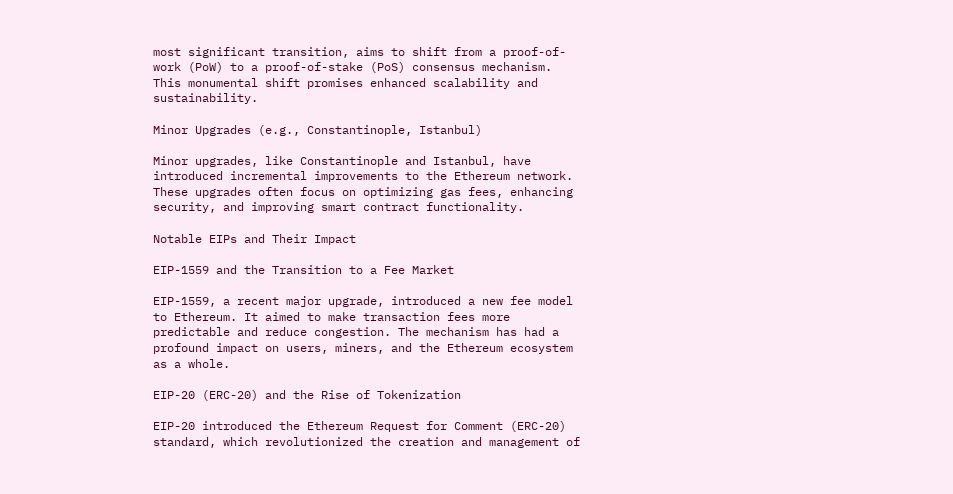most significant transition, aims to shift from a proof-of-work (PoW) to a proof-of-stake (PoS) consensus mechanism. This monumental shift promises enhanced scalability and sustainability.

Minor Upgrades (e.g., Constantinople, Istanbul)

Minor upgrades, like Constantinople and Istanbul, have introduced incremental improvements to the Ethereum network. These upgrades often focus on optimizing gas fees, enhancing security, and improving smart contract functionality.

Notable EIPs and Their Impact

EIP-1559 and the Transition to a Fee Market

EIP-1559, a recent major upgrade, introduced a new fee model to Ethereum. It aimed to make transaction fees more predictable and reduce congestion. The mechanism has had a profound impact on users, miners, and the Ethereum ecosystem as a whole.

EIP-20 (ERC-20) and the Rise of Tokenization

EIP-20 introduced the Ethereum Request for Comment (ERC-20) standard, which revolutionized the creation and management of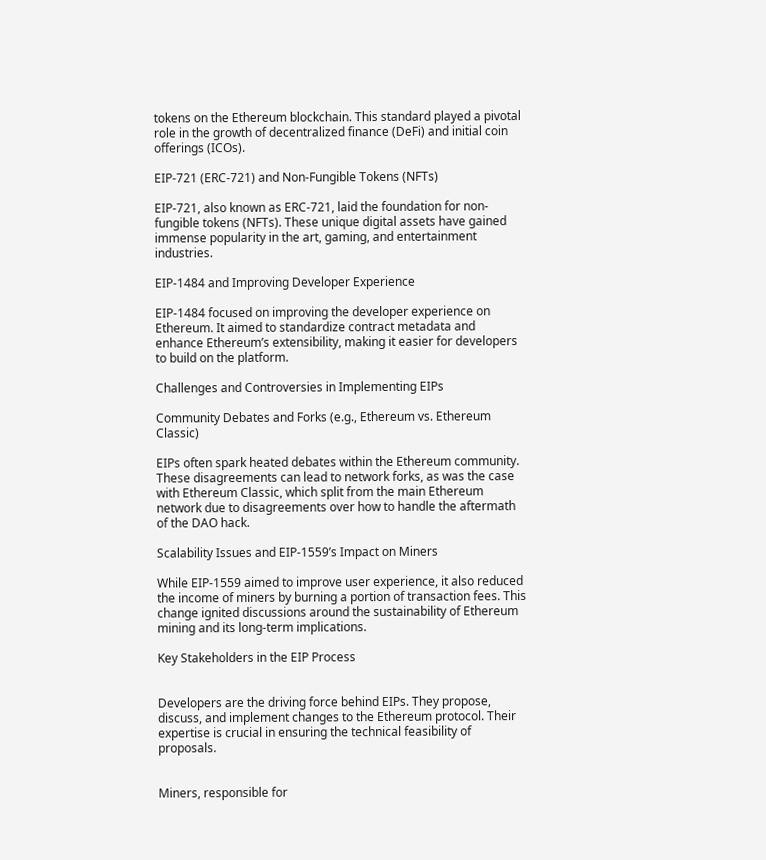tokens on the Ethereum blockchain. This standard played a pivotal role in the growth of decentralized finance (DeFi) and initial coin offerings (ICOs).

EIP-721 (ERC-721) and Non-Fungible Tokens (NFTs)

EIP-721, also known as ERC-721, laid the foundation for non-fungible tokens (NFTs). These unique digital assets have gained immense popularity in the art, gaming, and entertainment industries.

EIP-1484 and Improving Developer Experience

EIP-1484 focused on improving the developer experience on Ethereum. It aimed to standardize contract metadata and enhance Ethereum’s extensibility, making it easier for developers to build on the platform.

Challenges and Controversies in Implementing EIPs

Community Debates and Forks (e.g., Ethereum vs. Ethereum Classic)

EIPs often spark heated debates within the Ethereum community. These disagreements can lead to network forks, as was the case with Ethereum Classic, which split from the main Ethereum network due to disagreements over how to handle the aftermath of the DAO hack.

Scalability Issues and EIP-1559’s Impact on Miners

While EIP-1559 aimed to improve user experience, it also reduced the income of miners by burning a portion of transaction fees. This change ignited discussions around the sustainability of Ethereum mining and its long-term implications.

Key Stakeholders in the EIP Process


Developers are the driving force behind EIPs. They propose, discuss, and implement changes to the Ethereum protocol. Their expertise is crucial in ensuring the technical feasibility of proposals.


Miners, responsible for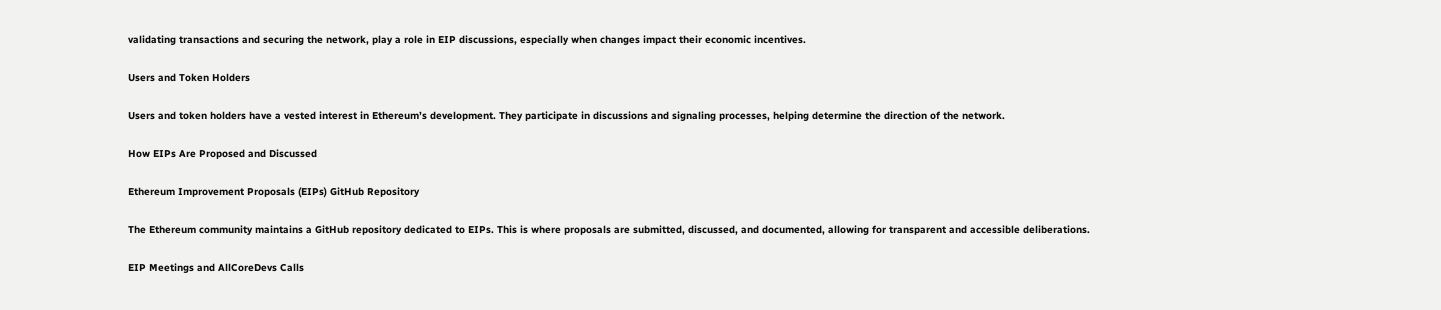validating transactions and securing the network, play a role in EIP discussions, especially when changes impact their economic incentives.

Users and Token Holders

Users and token holders have a vested interest in Ethereum’s development. They participate in discussions and signaling processes, helping determine the direction of the network.

How EIPs Are Proposed and Discussed

Ethereum Improvement Proposals (EIPs) GitHub Repository

The Ethereum community maintains a GitHub repository dedicated to EIPs. This is where proposals are submitted, discussed, and documented, allowing for transparent and accessible deliberations.

EIP Meetings and AllCoreDevs Calls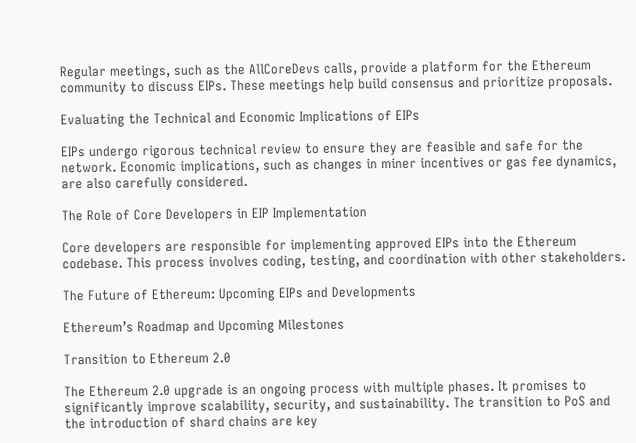Regular meetings, such as the AllCoreDevs calls, provide a platform for the Ethereum community to discuss EIPs. These meetings help build consensus and prioritize proposals.

Evaluating the Technical and Economic Implications of EIPs

EIPs undergo rigorous technical review to ensure they are feasible and safe for the network. Economic implications, such as changes in miner incentives or gas fee dynamics, are also carefully considered.

The Role of Core Developers in EIP Implementation

Core developers are responsible for implementing approved EIPs into the Ethereum codebase. This process involves coding, testing, and coordination with other stakeholders.

The Future of Ethereum: Upcoming EIPs and Developments

Ethereum’s Roadmap and Upcoming Milestones

Transition to Ethereum 2.0

The Ethereum 2.0 upgrade is an ongoing process with multiple phases. It promises to significantly improve scalability, security, and sustainability. The transition to PoS and the introduction of shard chains are key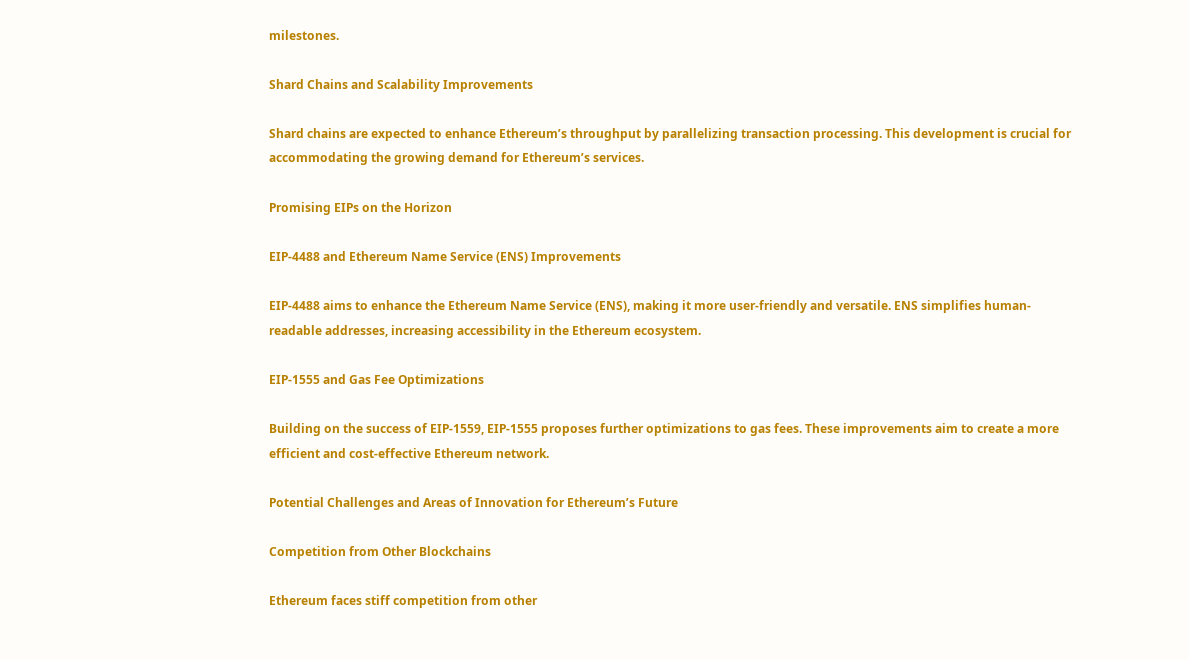milestones.

Shard Chains and Scalability Improvements

Shard chains are expected to enhance Ethereum’s throughput by parallelizing transaction processing. This development is crucial for accommodating the growing demand for Ethereum’s services.

Promising EIPs on the Horizon

EIP-4488 and Ethereum Name Service (ENS) Improvements

EIP-4488 aims to enhance the Ethereum Name Service (ENS), making it more user-friendly and versatile. ENS simplifies human-readable addresses, increasing accessibility in the Ethereum ecosystem.

EIP-1555 and Gas Fee Optimizations

Building on the success of EIP-1559, EIP-1555 proposes further optimizations to gas fees. These improvements aim to create a more efficient and cost-effective Ethereum network.

Potential Challenges and Areas of Innovation for Ethereum’s Future

Competition from Other Blockchains

Ethereum faces stiff competition from other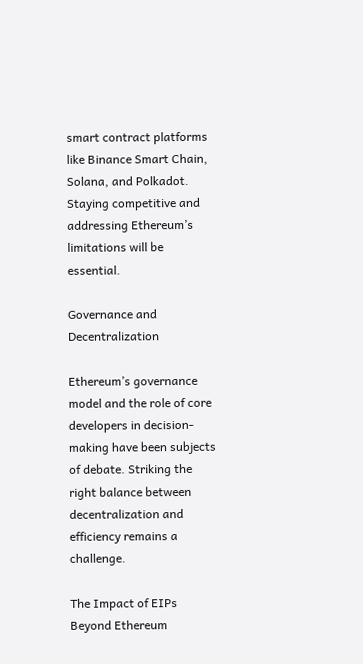smart contract platforms like Binance Smart Chain, Solana, and Polkadot. Staying competitive and addressing Ethereum’s limitations will be essential.

Governance and Decentralization

Ethereum’s governance model and the role of core developers in decision-making have been subjects of debate. Striking the right balance between decentralization and efficiency remains a challenge.

The Impact of EIPs Beyond Ethereum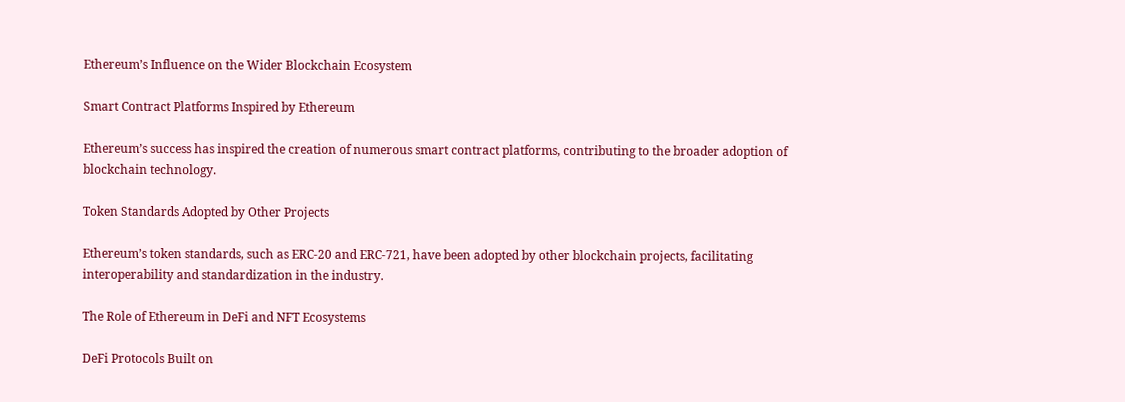Ethereum’s Influence on the Wider Blockchain Ecosystem

Smart Contract Platforms Inspired by Ethereum

Ethereum’s success has inspired the creation of numerous smart contract platforms, contributing to the broader adoption of blockchain technology.

Token Standards Adopted by Other Projects

Ethereum’s token standards, such as ERC-20 and ERC-721, have been adopted by other blockchain projects, facilitating interoperability and standardization in the industry.

The Role of Ethereum in DeFi and NFT Ecosystems

DeFi Protocols Built on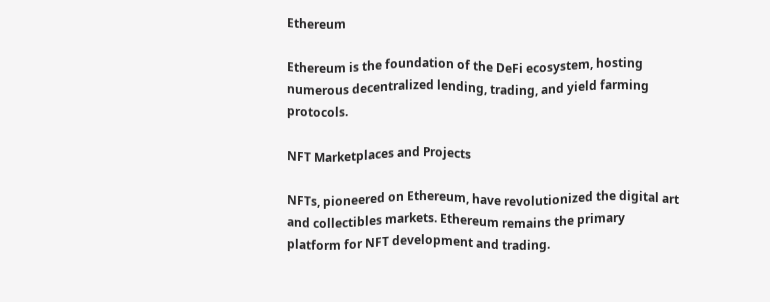Ethereum

Ethereum is the foundation of the DeFi ecosystem, hosting numerous decentralized lending, trading, and yield farming protocols.

NFT Marketplaces and Projects

NFTs, pioneered on Ethereum, have revolutionized the digital art and collectibles markets. Ethereum remains the primary platform for NFT development and trading.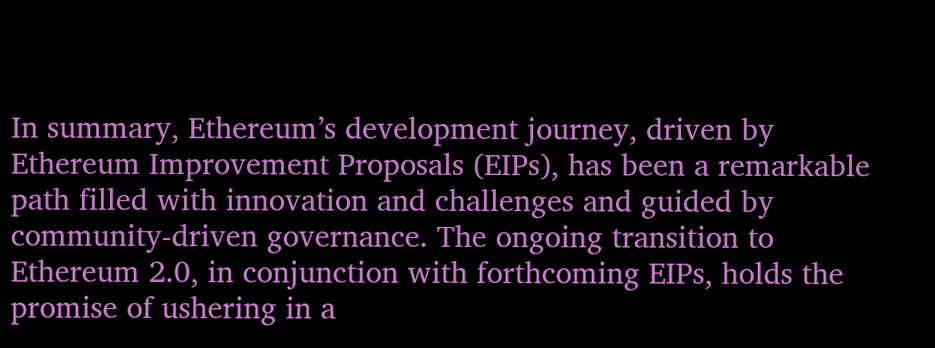In summary, Ethereum’s development journey, driven by Ethereum Improvement Proposals (EIPs), has been a remarkable path filled with innovation and challenges and guided by community-driven governance. The ongoing transition to Ethereum 2.0, in conjunction with forthcoming EIPs, holds the promise of ushering in a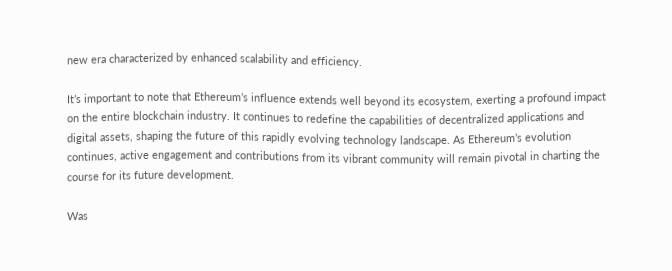new era characterized by enhanced scalability and efficiency.

It’s important to note that Ethereum’s influence extends well beyond its ecosystem, exerting a profound impact on the entire blockchain industry. It continues to redefine the capabilities of decentralized applications and digital assets, shaping the future of this rapidly evolving technology landscape. As Ethereum’s evolution continues, active engagement and contributions from its vibrant community will remain pivotal in charting the course for its future development.

Was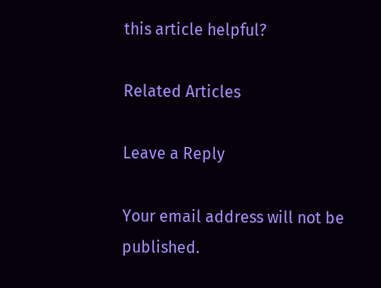this article helpful?

Related Articles

Leave a Reply

Your email address will not be published.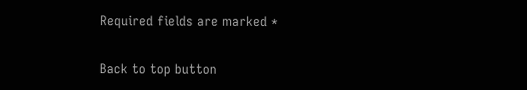Required fields are marked *

Back to top button